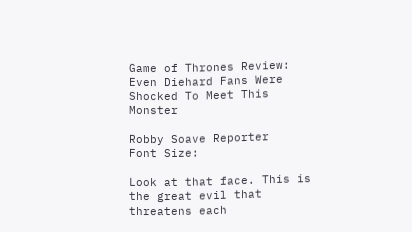Game of Thrones Review: Even Diehard Fans Were Shocked To Meet This Monster

Robby Soave Reporter
Font Size:

Look at that face. This is the great evil that threatens each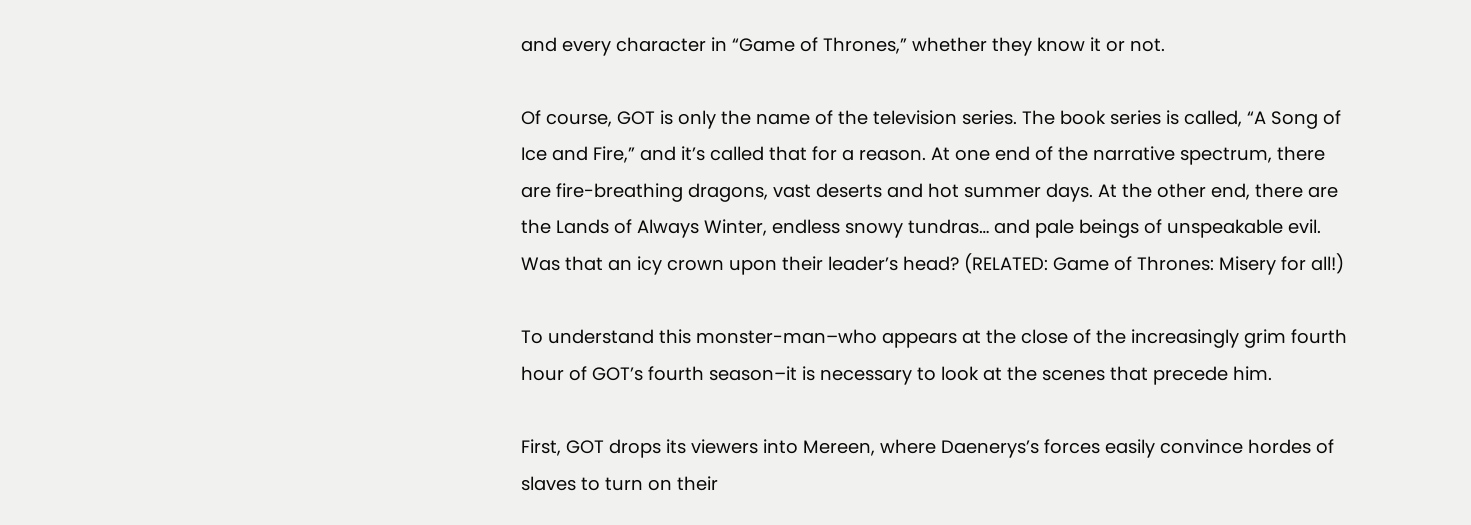and every character in “Game of Thrones,” whether they know it or not.

Of course, GOT is only the name of the television series. The book series is called, “A Song of Ice and Fire,” and it’s called that for a reason. At one end of the narrative spectrum, there are fire-breathing dragons, vast deserts and hot summer days. At the other end, there are the Lands of Always Winter, endless snowy tundras… and pale beings of unspeakable evil. Was that an icy crown upon their leader’s head? (RELATED: Game of Thrones: Misery for all!)

To understand this monster-man–who appears at the close of the increasingly grim fourth hour of GOT’s fourth season–it is necessary to look at the scenes that precede him.

First, GOT drops its viewers into Mereen, where Daenerys’s forces easily convince hordes of slaves to turn on their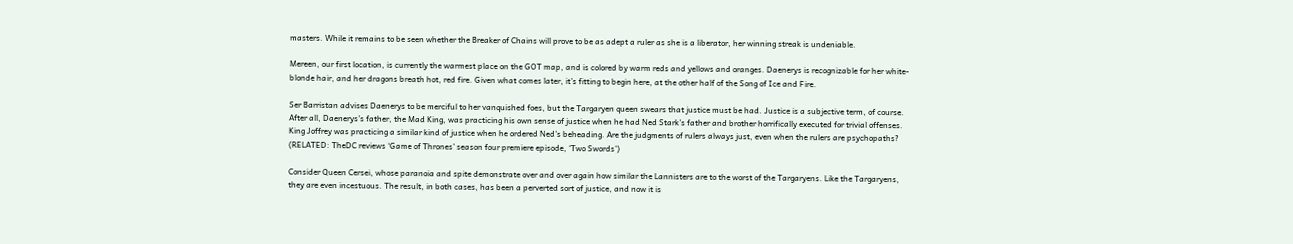masters. While it remains to be seen whether the Breaker of Chains will prove to be as adept a ruler as she is a liberator, her winning streak is undeniable.

Mereen, our first location, is currently the warmest place on the GOT map, and is colored by warm reds and yellows and oranges. Daenerys is recognizable for her white-blonde hair, and her dragons breath hot, red fire. Given what comes later, it’s fitting to begin here, at the other half of the Song of Ice and Fire.

Ser Barristan advises Daenerys to be merciful to her vanquished foes, but the Targaryen queen swears that justice must be had. Justice is a subjective term, of course. After all, Daenerys’s father, the Mad King, was practicing his own sense of justice when he had Ned Stark’s father and brother horrifically executed for trivial offenses. King Joffrey was practicing a similar kind of justice when he ordered Ned’s beheading. Are the judgments of rulers always just, even when the rulers are psychopaths? (RELATED: TheDC reviews ‘Game of Thrones’ season four premiere episode, ‘Two Swords’)

Consider Queen Cersei, whose paranoia and spite demonstrate over and over again how similar the Lannisters are to the worst of the Targaryens. Like the Targaryens, they are even incestuous. The result, in both cases, has been a perverted sort of justice, and now it is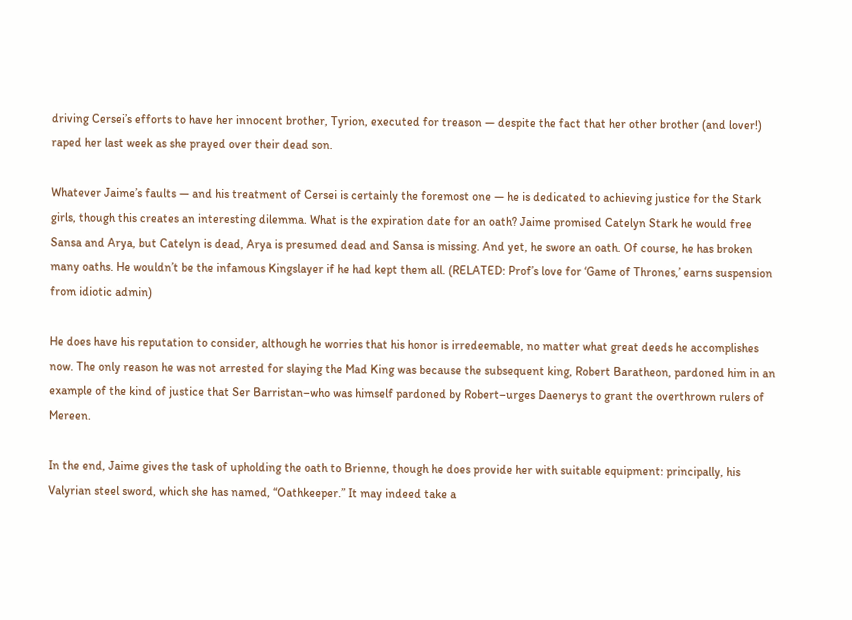driving Cersei’s efforts to have her innocent brother, Tyrion, executed for treason — despite the fact that her other brother (and lover!) raped her last week as she prayed over their dead son.

Whatever Jaime’s faults — and his treatment of Cersei is certainly the foremost one — he is dedicated to achieving justice for the Stark girls, though this creates an interesting dilemma. What is the expiration date for an oath? Jaime promised Catelyn Stark he would free Sansa and Arya, but Catelyn is dead, Arya is presumed dead and Sansa is missing. And yet, he swore an oath. Of course, he has broken many oaths. He wouldn’t be the infamous Kingslayer if he had kept them all. (RELATED: Prof’s love for ‘Game of Thrones,’ earns suspension from idiotic admin)

He does have his reputation to consider, although he worries that his honor is irredeemable, no matter what great deeds he accomplishes now. The only reason he was not arrested for slaying the Mad King was because the subsequent king, Robert Baratheon, pardoned him in an example of the kind of justice that Ser Barristan–who was himself pardoned by Robert–urges Daenerys to grant the overthrown rulers of Mereen.

In the end, Jaime gives the task of upholding the oath to Brienne, though he does provide her with suitable equipment: principally, his Valyrian steel sword, which she has named, “Oathkeeper.” It may indeed take a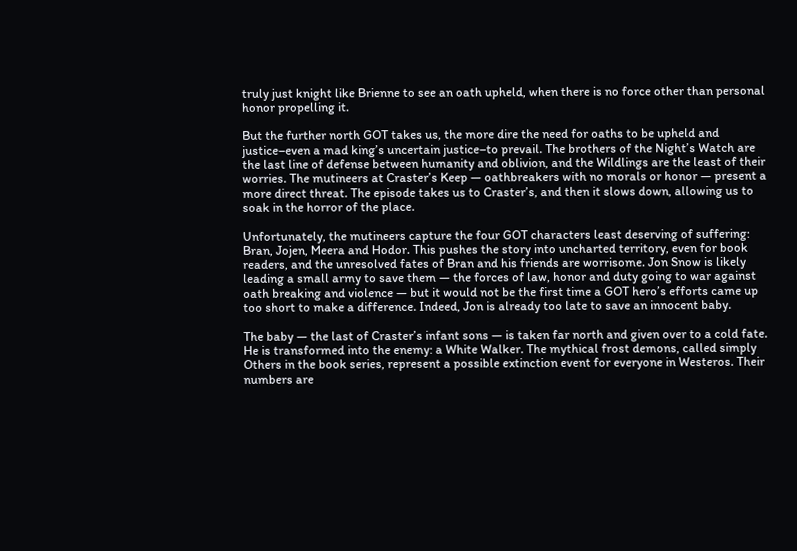truly just knight like Brienne to see an oath upheld, when there is no force other than personal honor propelling it.

But the further north GOT takes us, the more dire the need for oaths to be upheld and justice–even a mad king’s uncertain justice–to prevail. The brothers of the Night’s Watch are the last line of defense between humanity and oblivion, and the Wildlings are the least of their worries. The mutineers at Craster’s Keep — oathbreakers with no morals or honor — present a more direct threat. The episode takes us to Craster’s, and then it slows down, allowing us to soak in the horror of the place.

Unfortunately, the mutineers capture the four GOT characters least deserving of suffering: Bran, Jojen, Meera and Hodor. This pushes the story into uncharted territory, even for book readers, and the unresolved fates of Bran and his friends are worrisome. Jon Snow is likely leading a small army to save them — the forces of law, honor and duty going to war against oath breaking and violence — but it would not be the first time a GOT hero’s efforts came up too short to make a difference. Indeed, Jon is already too late to save an innocent baby.

The baby — the last of Craster’s infant sons — is taken far north and given over to a cold fate. He is transformed into the enemy: a White Walker. The mythical frost demons, called simply Others in the book series, represent a possible extinction event for everyone in Westeros. Their numbers are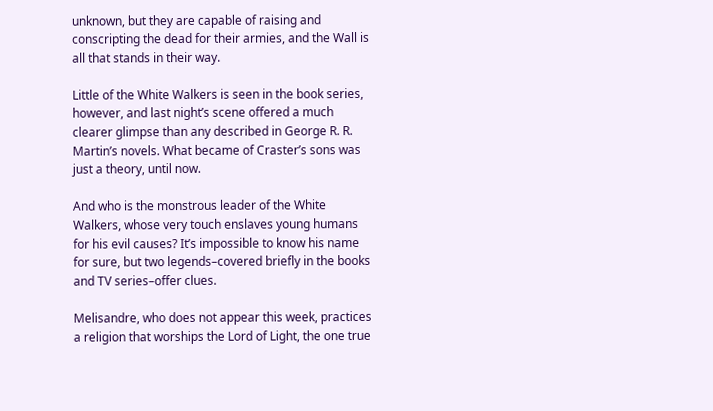unknown, but they are capable of raising and conscripting the dead for their armies, and the Wall is all that stands in their way.

Little of the White Walkers is seen in the book series, however, and last night’s scene offered a much clearer glimpse than any described in George R. R. Martin’s novels. What became of Craster’s sons was just a theory, until now.

And who is the monstrous leader of the White Walkers, whose very touch enslaves young humans for his evil causes? It’s impossible to know his name for sure, but two legends–covered briefly in the books and TV series–offer clues.

Melisandre, who does not appear this week, practices a religion that worships the Lord of Light, the one true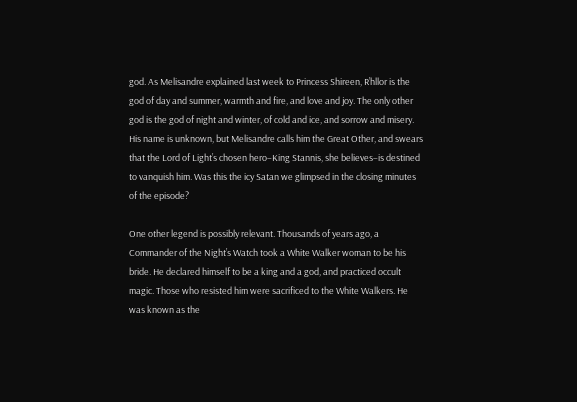god. As Melisandre explained last week to Princess Shireen, R’hllor is the god of day and summer, warmth and fire, and love and joy. The only other god is the god of night and winter, of cold and ice, and sorrow and misery. His name is unknown, but Melisandre calls him the Great Other, and swears that the Lord of Light’s chosen hero–King Stannis, she believes–is destined to vanquish him. Was this the icy Satan we glimpsed in the closing minutes of the episode?

One other legend is possibly relevant. Thousands of years ago, a Commander of the Night’s Watch took a White Walker woman to be his bride. He declared himself to be a king and a god, and practiced occult magic. Those who resisted him were sacrificed to the White Walkers. He was known as the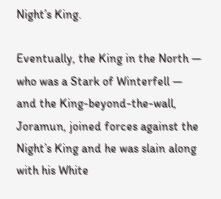Night’s King.

Eventually, the King in the North — who was a Stark of Winterfell — and the King-beyond-the-wall, Joramun, joined forces against the Night’s King and he was slain along with his White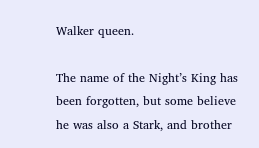Walker queen.

The name of the Night’s King has been forgotten, but some believe he was also a Stark, and brother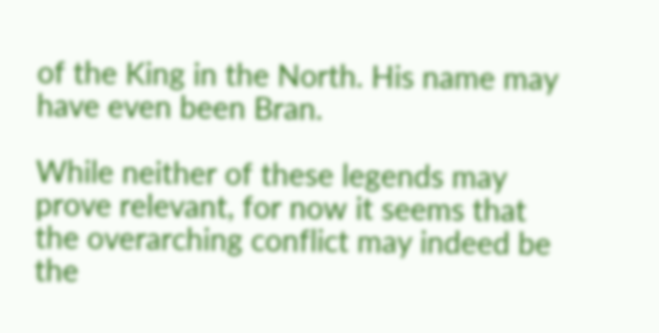of the King in the North. His name may have even been Bran.

While neither of these legends may prove relevant, for now it seems that the overarching conflict may indeed be the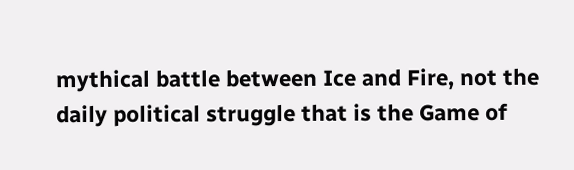mythical battle between Ice and Fire, not the daily political struggle that is the Game of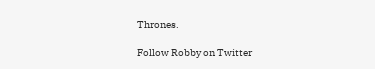Thrones.

Follow Robby on Twitter